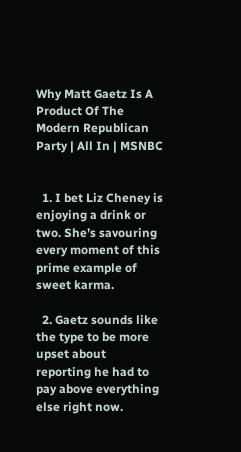Why Matt Gaetz Is A Product Of The Modern Republican Party | All In | MSNBC


  1. I bet Liz Cheney is enjoying a drink or two. She’s savouring every moment of this prime example of sweet karma.

  2. Gaetz sounds like the type to be more upset about reporting he had to pay above everything else right now.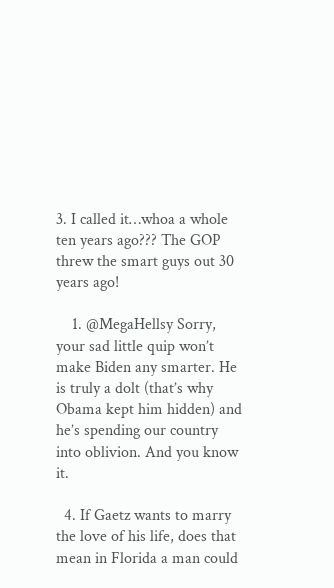3. I called it…whoa a whole ten years ago??? The GOP threw the smart guys out 30 years ago!

    1. @MegaHellsy Sorry, your sad little quip won’t make Biden any smarter. He is truly a dolt (that’s why Obama kept him hidden) and he’s spending our country into oblivion. And you know it.

  4. If Gaetz wants to marry the love of his life, does that mean in Florida a man could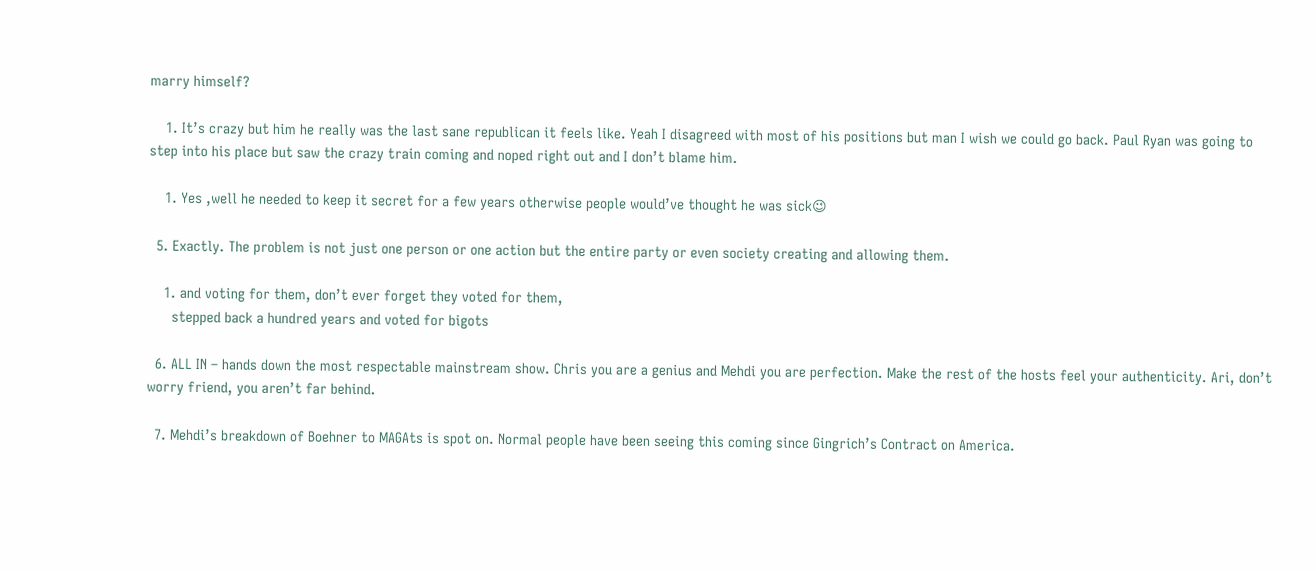marry himself?

    1. It’s crazy but him he really was the last sane republican it feels like. Yeah I disagreed with most of his positions but man I wish we could go back. Paul Ryan was going to step into his place but saw the crazy train coming and noped right out and I don’t blame him.

    1. Yes ,well he needed to keep it secret for a few years otherwise people would’ve thought he was sick😉

  5. Exactly. The problem is not just one person or one action but the entire party or even society creating and allowing them.

    1. and voting for them, don’t ever forget they voted for them,
      stepped back a hundred years and voted for bigots

  6. ALL IN – hands down the most respectable mainstream show. Chris you are a genius and Mehdi you are perfection. Make the rest of the hosts feel your authenticity. Ari, don’t worry friend, you aren’t far behind.

  7. Mehdi’s breakdown of Boehner to MAGAts is spot on. Normal people have been seeing this coming since Gingrich’s Contract on America.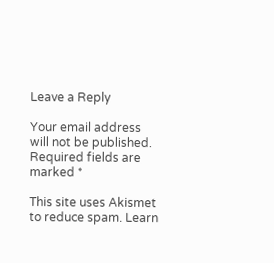Leave a Reply

Your email address will not be published. Required fields are marked *

This site uses Akismet to reduce spam. Learn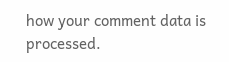how your comment data is processed.